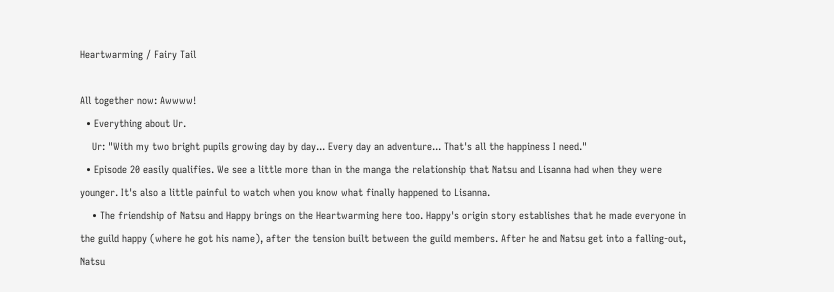Heartwarming / Fairy Tail

All together now: Awwww!
  • Everything about Ur.
    Ur: "With my two bright pupils growing day by day... Every day an adventure... That's all the happiness I need."
  • Episode 20 easily qualifies. We see a little more than in the manga the relationship that Natsu and Lisanna had when they were younger. It's also a little painful to watch when you know what finally happened to Lisanna.
    • The friendship of Natsu and Happy brings on the Heartwarming here too. Happy's origin story establishes that he made everyone in the guild happy (where he got his name), after the tension built between the guild members. After he and Natsu get into a falling-out, Natsu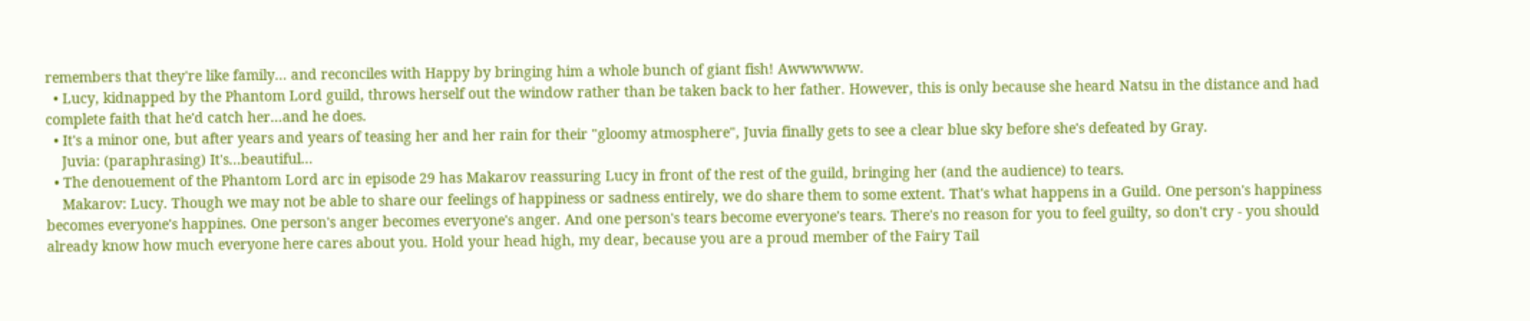remembers that they're like family... and reconciles with Happy by bringing him a whole bunch of giant fish! Awwwwww.
  • Lucy, kidnapped by the Phantom Lord guild, throws herself out the window rather than be taken back to her father. However, this is only because she heard Natsu in the distance and had complete faith that he'd catch her...and he does.
  • It's a minor one, but after years and years of teasing her and her rain for their "gloomy atmosphere", Juvia finally gets to see a clear blue sky before she's defeated by Gray.
    Juvia: (paraphrasing) It's...beautiful...
  • The denouement of the Phantom Lord arc in episode 29 has Makarov reassuring Lucy in front of the rest of the guild, bringing her (and the audience) to tears.
    Makarov: Lucy. Though we may not be able to share our feelings of happiness or sadness entirely, we do share them to some extent. That's what happens in a Guild. One person's happiness becomes everyone's happines. One person's anger becomes everyone's anger. And one person's tears become everyone's tears. There's no reason for you to feel guilty, so don't cry - you should already know how much everyone here cares about you. Hold your head high, my dear, because you are a proud member of the Fairy Tail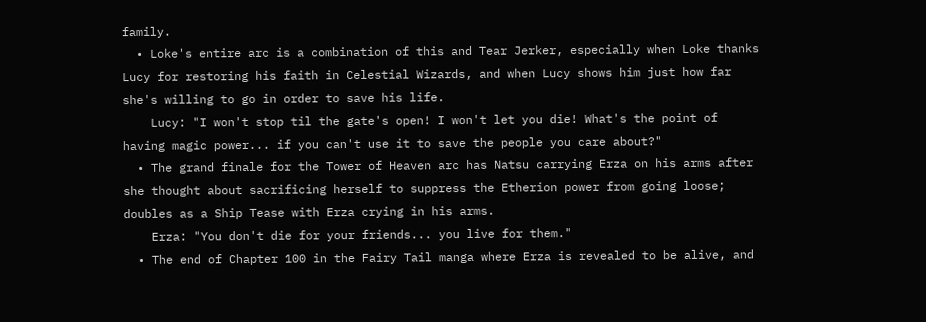family.
  • Loke's entire arc is a combination of this and Tear Jerker, especially when Loke thanks Lucy for restoring his faith in Celestial Wizards, and when Lucy shows him just how far she's willing to go in order to save his life.
    Lucy: "I won't stop til the gate's open! I won't let you die! What's the point of having magic power... if you can't use it to save the people you care about?"
  • The grand finale for the Tower of Heaven arc has Natsu carrying Erza on his arms after she thought about sacrificing herself to suppress the Etherion power from going loose; doubles as a Ship Tease with Erza crying in his arms.
    Erza: "You don't die for your friends... you live for them."
  • The end of Chapter 100 in the Fairy Tail manga where Erza is revealed to be alive, and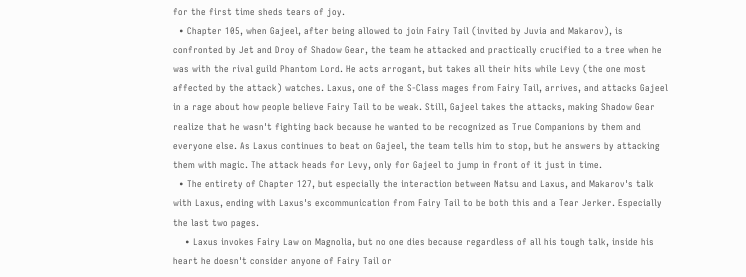for the first time sheds tears of joy.
  • Chapter 105, when Gajeel, after being allowed to join Fairy Tail (invited by Juvia and Makarov), is confronted by Jet and Droy of Shadow Gear, the team he attacked and practically crucified to a tree when he was with the rival guild Phantom Lord. He acts arrogant, but takes all their hits while Levy (the one most affected by the attack) watches. Laxus, one of the S-Class mages from Fairy Tail, arrives, and attacks Gajeel in a rage about how people believe Fairy Tail to be weak. Still, Gajeel takes the attacks, making Shadow Gear realize that he wasn't fighting back because he wanted to be recognized as True Companions by them and everyone else. As Laxus continues to beat on Gajeel, the team tells him to stop, but he answers by attacking them with magic. The attack heads for Levy, only for Gajeel to jump in front of it just in time.
  • The entirety of Chapter 127, but especially the interaction between Natsu and Laxus, and Makarov's talk with Laxus, ending with Laxus's excommunication from Fairy Tail to be both this and a Tear Jerker. Especially the last two pages.
    • Laxus invokes Fairy Law on Magnolia, but no one dies because regardless of all his tough talk, inside his heart he doesn't consider anyone of Fairy Tail or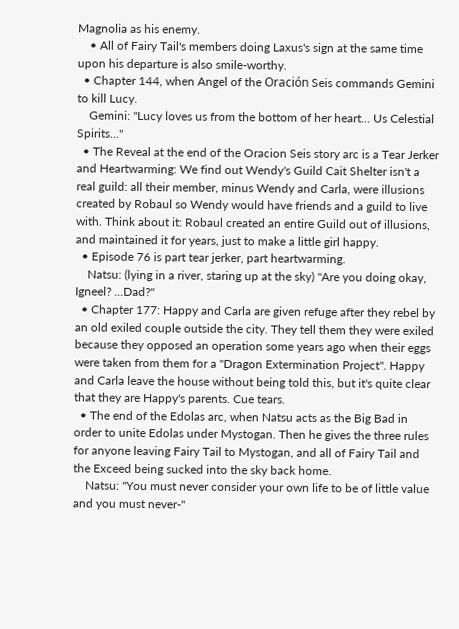Magnolia as his enemy.
    • All of Fairy Tail's members doing Laxus's sign at the same time upon his departure is also smile-worthy.
  • Chapter 144, when Angel of the Oración Seis commands Gemini to kill Lucy.
    Gemini: "Lucy loves us from the bottom of her heart... Us Celestial Spirits..."
  • The Reveal at the end of the Oracion Seis story arc is a Tear Jerker and Heartwarming: We find out Wendy's Guild Cait Shelter isn't a real guild: all their member, minus Wendy and Carla, were illusions created by Robaul so Wendy would have friends and a guild to live with. Think about it: Robaul created an entire Guild out of illusions, and maintained it for years, just to make a little girl happy.
  • Episode 76 is part tear jerker, part heartwarming.
    Natsu: (lying in a river, staring up at the sky) "Are you doing okay, Igneel? ...Dad?"
  • Chapter 177: Happy and Carla are given refuge after they rebel by an old exiled couple outside the city. They tell them they were exiled because they opposed an operation some years ago when their eggs were taken from them for a "Dragon Extermination Project". Happy and Carla leave the house without being told this, but it's quite clear that they are Happy's parents. Cue tears.
  • The end of the Edolas arc, when Natsu acts as the Big Bad in order to unite Edolas under Mystogan. Then he gives the three rules for anyone leaving Fairy Tail to Mystogan, and all of Fairy Tail and the Exceed being sucked into the sky back home.
    Natsu: "You must never consider your own life to be of little value and you must never-"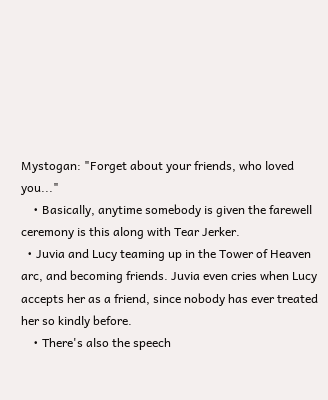Mystogan: "Forget about your friends, who loved you..."
    • Basically, anytime somebody is given the farewell ceremony is this along with Tear Jerker.
  • Juvia and Lucy teaming up in the Tower of Heaven arc, and becoming friends. Juvia even cries when Lucy accepts her as a friend, since nobody has ever treated her so kindly before.
    • There's also the speech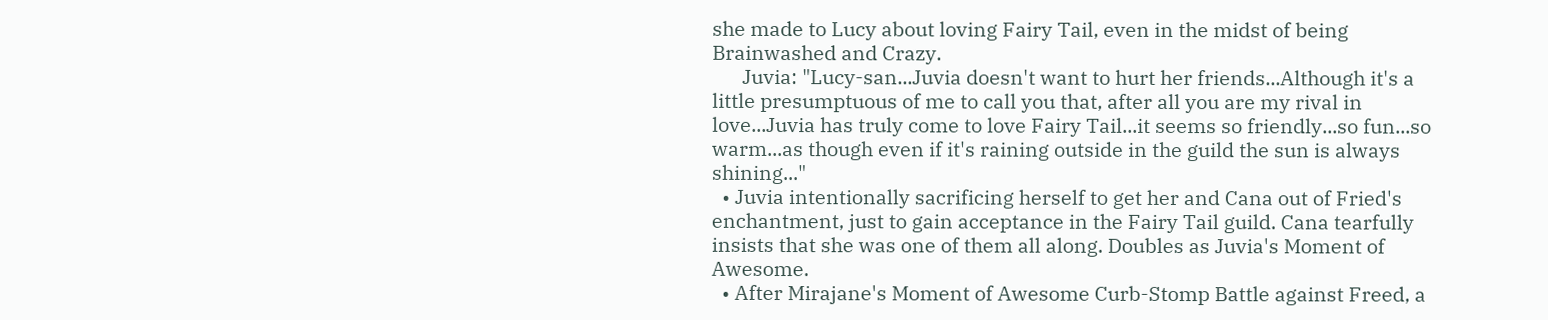she made to Lucy about loving Fairy Tail, even in the midst of being Brainwashed and Crazy.
      Juvia: "Lucy-san...Juvia doesn't want to hurt her friends...Although it's a little presumptuous of me to call you that, after all you are my rival in love...Juvia has truly come to love Fairy Tail...it seems so friendly...so fun...so warm...as though even if it's raining outside in the guild the sun is always shining..."
  • Juvia intentionally sacrificing herself to get her and Cana out of Fried's enchantment, just to gain acceptance in the Fairy Tail guild. Cana tearfully insists that she was one of them all along. Doubles as Juvia's Moment of Awesome.
  • After Mirajane's Moment of Awesome Curb-Stomp Battle against Freed, a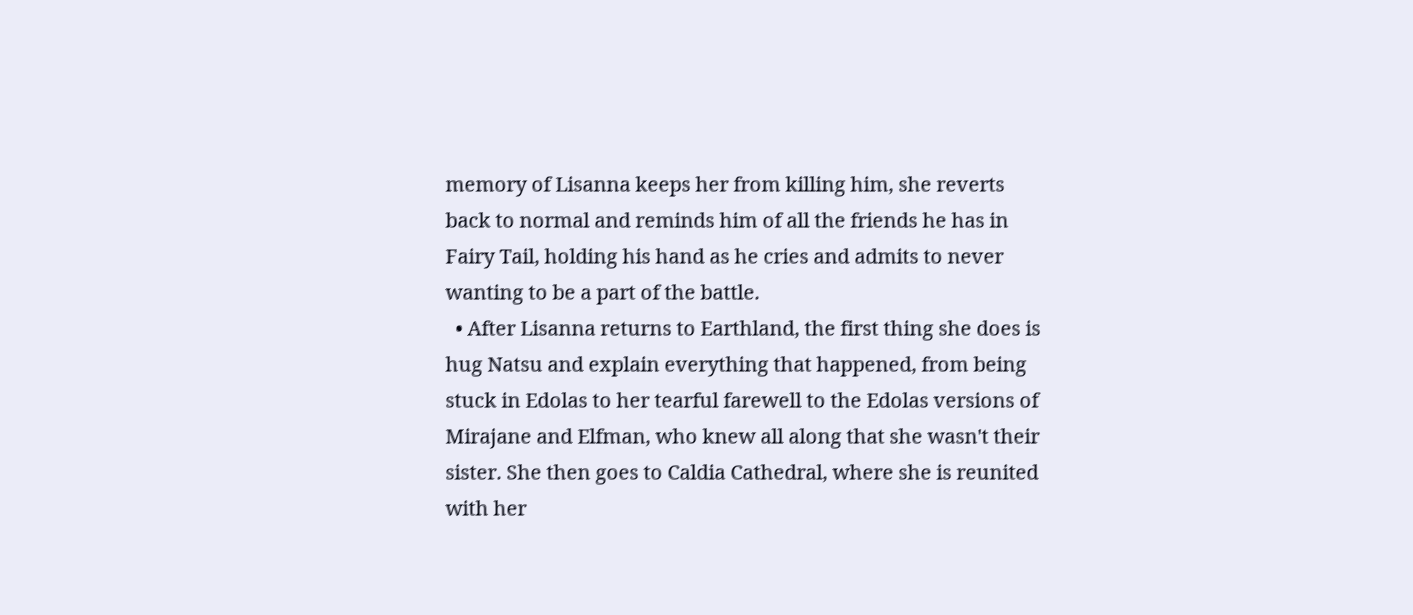memory of Lisanna keeps her from killing him, she reverts back to normal and reminds him of all the friends he has in Fairy Tail, holding his hand as he cries and admits to never wanting to be a part of the battle.
  • After Lisanna returns to Earthland, the first thing she does is hug Natsu and explain everything that happened, from being stuck in Edolas to her tearful farewell to the Edolas versions of Mirajane and Elfman, who knew all along that she wasn't their sister. She then goes to Caldia Cathedral, where she is reunited with her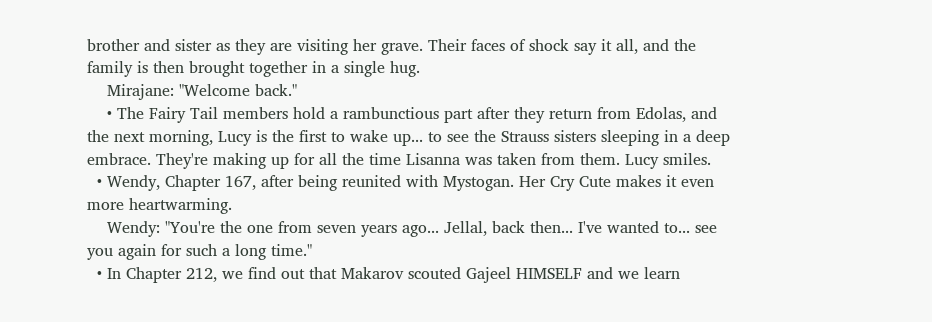brother and sister as they are visiting her grave. Their faces of shock say it all, and the family is then brought together in a single hug.
    Mirajane: "Welcome back."
    • The Fairy Tail members hold a rambunctious part after they return from Edolas, and the next morning, Lucy is the first to wake up... to see the Strauss sisters sleeping in a deep embrace. They're making up for all the time Lisanna was taken from them. Lucy smiles.
  • Wendy, Chapter 167, after being reunited with Mystogan. Her Cry Cute makes it even more heartwarming.
    Wendy: "You're the one from seven years ago... Jellal, back then... I've wanted to... see you again for such a long time."
  • In Chapter 212, we find out that Makarov scouted Gajeel HIMSELF and we learn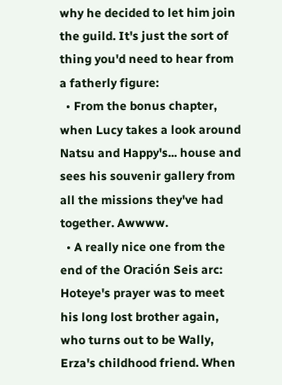why he decided to let him join the guild. It's just the sort of thing you'd need to hear from a fatherly figure:
  • From the bonus chapter, when Lucy takes a look around Natsu and Happy's... house and sees his souvenir gallery from all the missions they've had together. Awwww.
  • A really nice one from the end of the Oración Seis arc: Hoteye's prayer was to meet his long lost brother again, who turns out to be Wally, Erza's childhood friend. When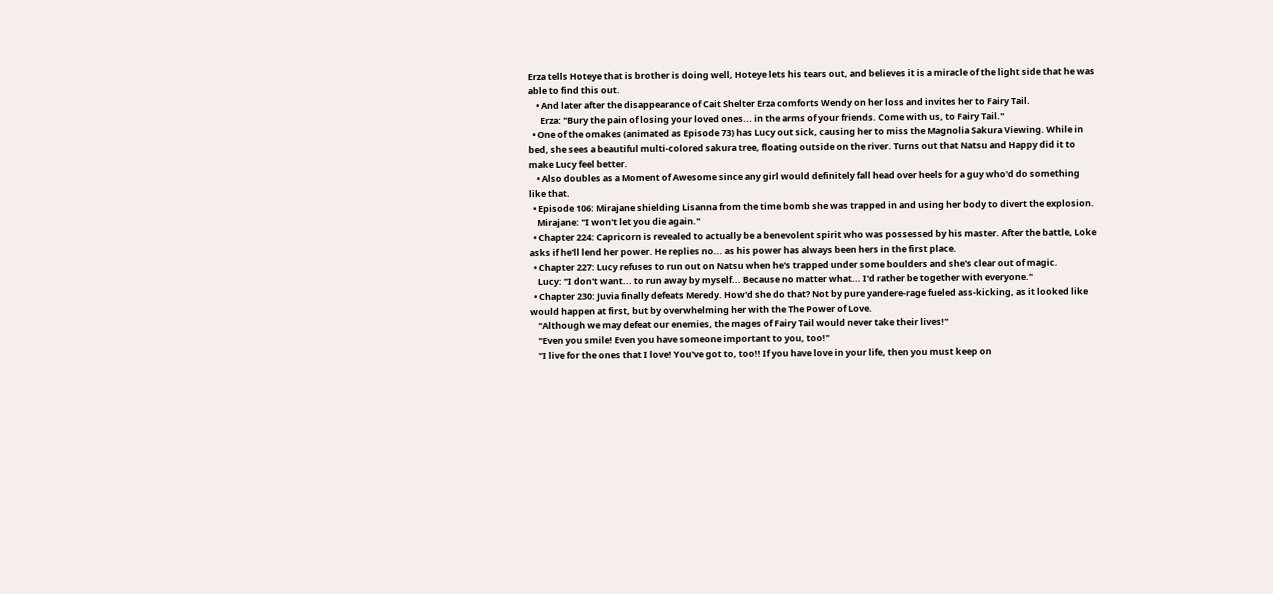Erza tells Hoteye that is brother is doing well, Hoteye lets his tears out, and believes it is a miracle of the light side that he was able to find this out.
    • And later after the disappearance of Cait Shelter Erza comforts Wendy on her loss and invites her to Fairy Tail.
      Erza: "Bury the pain of losing your loved ones... in the arms of your friends. Come with us, to Fairy Tail."
  • One of the omakes (animated as Episode 73) has Lucy out sick, causing her to miss the Magnolia Sakura Viewing. While in bed, she sees a beautiful multi-colored sakura tree, floating outside on the river. Turns out that Natsu and Happy did it to make Lucy feel better.
    • Also doubles as a Moment of Awesome since any girl would definitely fall head over heels for a guy who'd do something like that.
  • Episode 106: Mirajane shielding Lisanna from the time bomb she was trapped in and using her body to divert the explosion.
    Mirajane: "I won't let you die again."
  • Chapter 224: Capricorn is revealed to actually be a benevolent spirit who was possessed by his master. After the battle, Loke asks if he'll lend her power. He replies no... as his power has always been hers in the first place.
  • Chapter 227: Lucy refuses to run out on Natsu when he's trapped under some boulders and she's clear out of magic.
    Lucy: "I don't want... to run away by myself... Because no matter what... I'd rather be together with everyone."
  • Chapter 230: Juvia finally defeats Meredy. How'd she do that? Not by pure yandere-rage fueled ass-kicking, as it looked like would happen at first, but by overwhelming her with the The Power of Love.
    "Although we may defeat our enemies, the mages of Fairy Tail would never take their lives!"
    "Even you smile! Even you have someone important to you, too!"
    "I live for the ones that I love! You've got to, too!! If you have love in your life, then you must keep on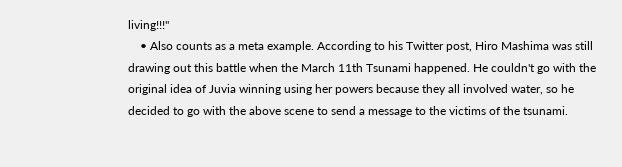living!!!"
    • Also counts as a meta example. According to his Twitter post, Hiro Mashima was still drawing out this battle when the March 11th Tsunami happened. He couldn't go with the original idea of Juvia winning using her powers because they all involved water, so he decided to go with the above scene to send a message to the victims of the tsunami.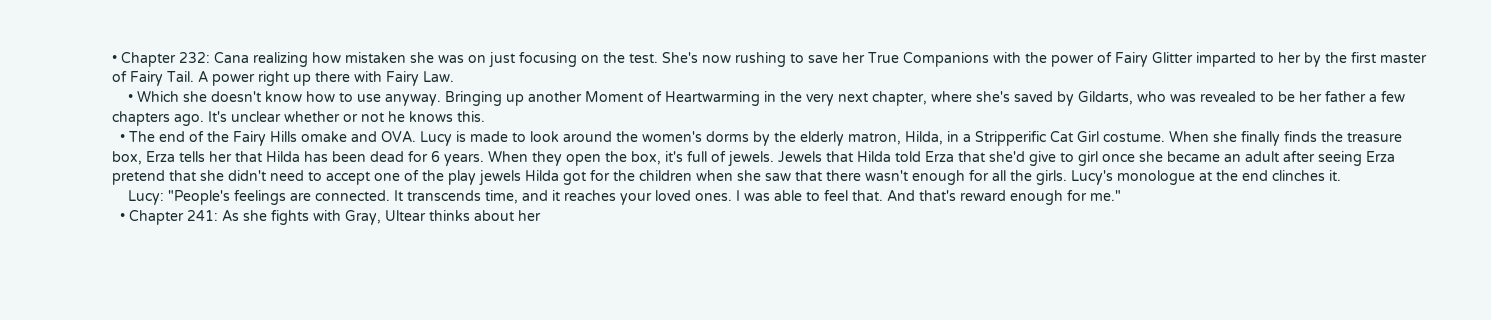• Chapter 232: Cana realizing how mistaken she was on just focusing on the test. She's now rushing to save her True Companions with the power of Fairy Glitter imparted to her by the first master of Fairy Tail. A power right up there with Fairy Law.
    • Which she doesn't know how to use anyway. Bringing up another Moment of Heartwarming in the very next chapter, where she's saved by Gildarts, who was revealed to be her father a few chapters ago. It's unclear whether or not he knows this.
  • The end of the Fairy Hills omake and OVA. Lucy is made to look around the women's dorms by the elderly matron, Hilda, in a Stripperific Cat Girl costume. When she finally finds the treasure box, Erza tells her that Hilda has been dead for 6 years. When they open the box, it's full of jewels. Jewels that Hilda told Erza that she'd give to girl once she became an adult after seeing Erza pretend that she didn't need to accept one of the play jewels Hilda got for the children when she saw that there wasn't enough for all the girls. Lucy's monologue at the end clinches it.
    Lucy: "People's feelings are connected. It transcends time, and it reaches your loved ones. I was able to feel that. And that's reward enough for me."
  • Chapter 241: As she fights with Gray, Ultear thinks about her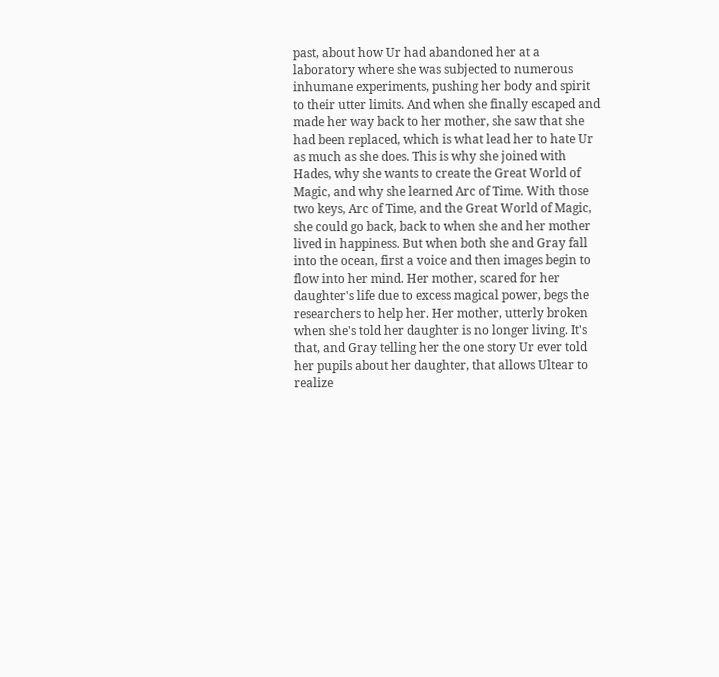past, about how Ur had abandoned her at a laboratory where she was subjected to numerous inhumane experiments, pushing her body and spirit to their utter limits. And when she finally escaped and made her way back to her mother, she saw that she had been replaced, which is what lead her to hate Ur as much as she does. This is why she joined with Hades, why she wants to create the Great World of Magic, and why she learned Arc of Time. With those two keys, Arc of Time, and the Great World of Magic, she could go back, back to when she and her mother lived in happiness. But when both she and Gray fall into the ocean, first a voice and then images begin to flow into her mind. Her mother, scared for her daughter's life due to excess magical power, begs the researchers to help her. Her mother, utterly broken when she's told her daughter is no longer living. It's that, and Gray telling her the one story Ur ever told her pupils about her daughter, that allows Ultear to realize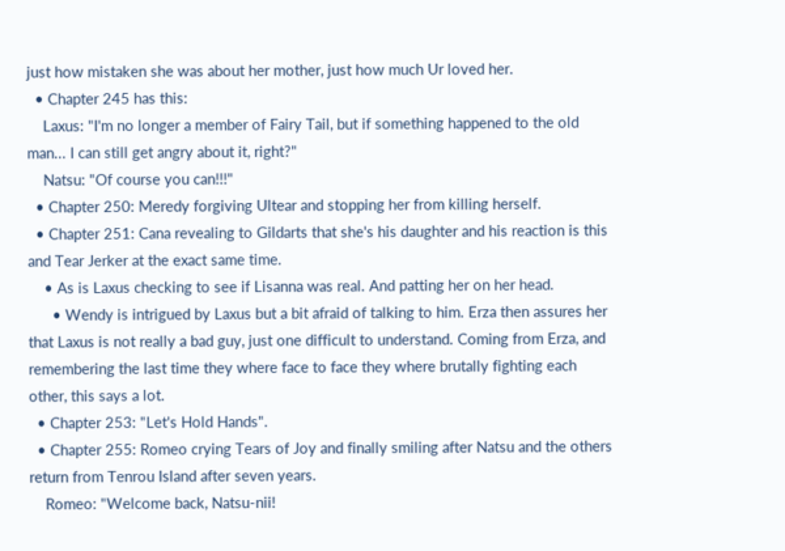just how mistaken she was about her mother, just how much Ur loved her.
  • Chapter 245 has this:
    Laxus: "I'm no longer a member of Fairy Tail, but if something happened to the old man... I can still get angry about it, right?"
    Natsu: "Of course you can!!!"
  • Chapter 250: Meredy forgiving Ultear and stopping her from killing herself.
  • Chapter 251: Cana revealing to Gildarts that she's his daughter and his reaction is this and Tear Jerker at the exact same time.
    • As is Laxus checking to see if Lisanna was real. And patting her on her head.
      • Wendy is intrigued by Laxus but a bit afraid of talking to him. Erza then assures her that Laxus is not really a bad guy, just one difficult to understand. Coming from Erza, and remembering the last time they where face to face they where brutally fighting each other, this says a lot.
  • Chapter 253: "Let's Hold Hands".
  • Chapter 255: Romeo crying Tears of Joy and finally smiling after Natsu and the others return from Tenrou Island after seven years.
    Romeo: "Welcome back, Natsu-nii!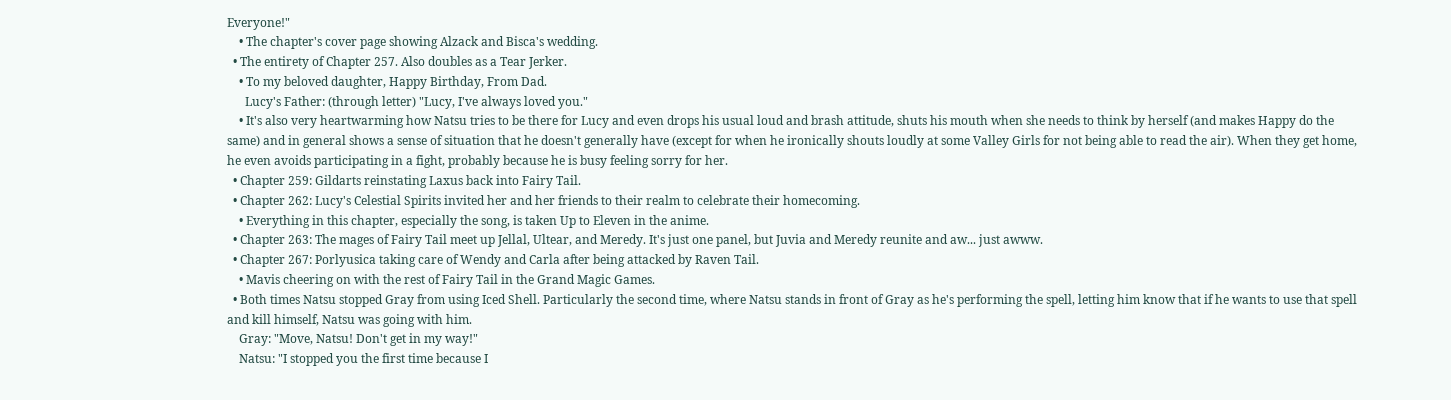Everyone!"
    • The chapter's cover page showing Alzack and Bisca's wedding.
  • The entirety of Chapter 257. Also doubles as a Tear Jerker.
    • To my beloved daughter, Happy Birthday, From Dad.
      Lucy's Father: (through letter) "Lucy, I've always loved you."
    • It's also very heartwarming how Natsu tries to be there for Lucy and even drops his usual loud and brash attitude, shuts his mouth when she needs to think by herself (and makes Happy do the same) and in general shows a sense of situation that he doesn't generally have (except for when he ironically shouts loudly at some Valley Girls for not being able to read the air). When they get home, he even avoids participating in a fight, probably because he is busy feeling sorry for her.
  • Chapter 259: Gildarts reinstating Laxus back into Fairy Tail.
  • Chapter 262: Lucy's Celestial Spirits invited her and her friends to their realm to celebrate their homecoming.
    • Everything in this chapter, especially the song, is taken Up to Eleven in the anime.
  • Chapter 263: The mages of Fairy Tail meet up Jellal, Ultear, and Meredy. It's just one panel, but Juvia and Meredy reunite and aw... just awww.
  • Chapter 267: Porlyusica taking care of Wendy and Carla after being attacked by Raven Tail.
    • Mavis cheering on with the rest of Fairy Tail in the Grand Magic Games.
  • Both times Natsu stopped Gray from using Iced Shell. Particularly the second time, where Natsu stands in front of Gray as he's performing the spell, letting him know that if he wants to use that spell and kill himself, Natsu was going with him.
    Gray: "Move, Natsu! Don't get in my way!"
    Natsu: "I stopped you the first time because I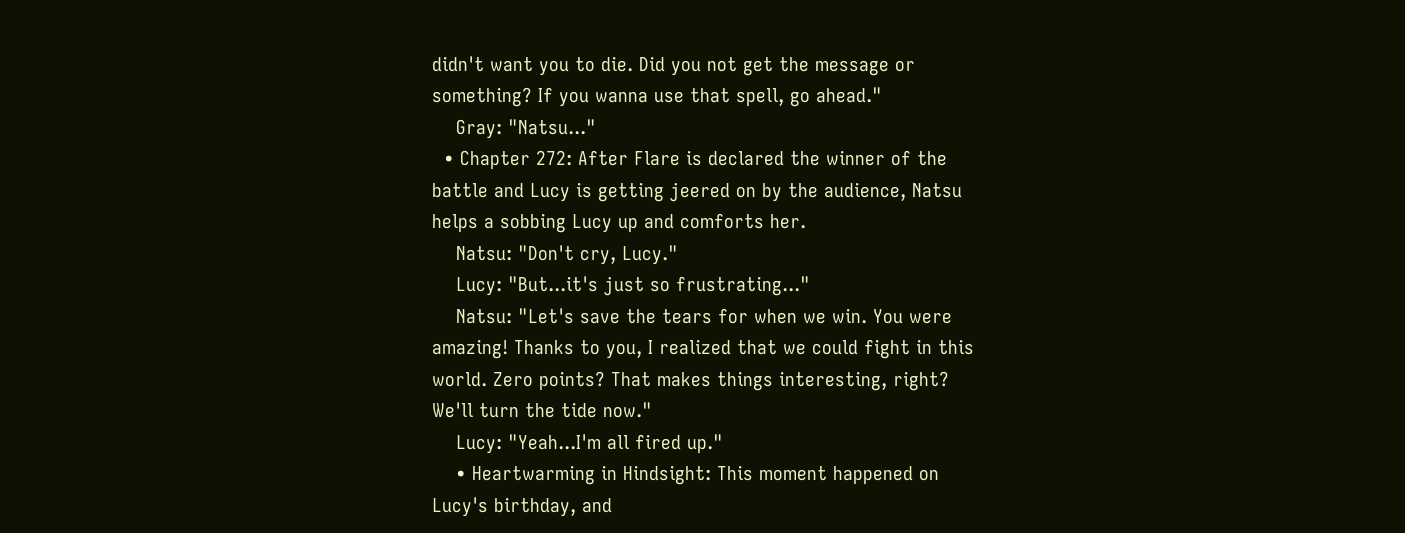didn't want you to die. Did you not get the message or something? If you wanna use that spell, go ahead."
    Gray: "Natsu..."
  • Chapter 272: After Flare is declared the winner of the battle and Lucy is getting jeered on by the audience, Natsu helps a sobbing Lucy up and comforts her.
    Natsu: "Don't cry, Lucy."
    Lucy: "But...it's just so frustrating..."
    Natsu: "Let's save the tears for when we win. You were amazing! Thanks to you, I realized that we could fight in this world. Zero points? That makes things interesting, right? We'll turn the tide now."
    Lucy: "Yeah...I'm all fired up."
    • Heartwarming in Hindsight: This moment happened on Lucy's birthday, and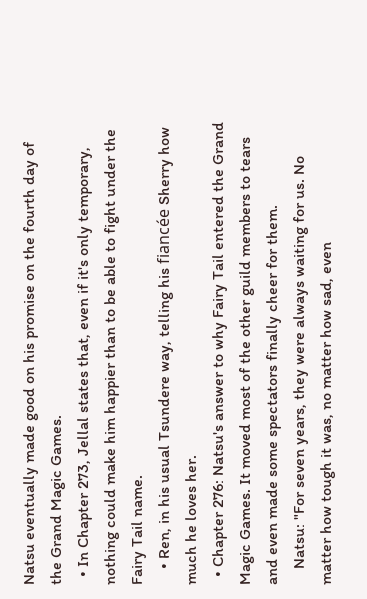Natsu eventually made good on his promise on the fourth day of the Grand Magic Games.
  • In Chapter 273, Jellal states that, even if it's only temporary, nothing could make him happier than to be able to fight under the Fairy Tail name.
    • Ren, in his usual Tsundere way, telling his fiancée Sherry how much he loves her.
  • Chapter 276: Natsu's answer to why Fairy Tail entered the Grand Magic Games. It moved most of the other guild members to tears and even made some spectators finally cheer for them.
    Natsu: "For seven years, they were always waiting for us. No matter how tough it was, no matter how sad, even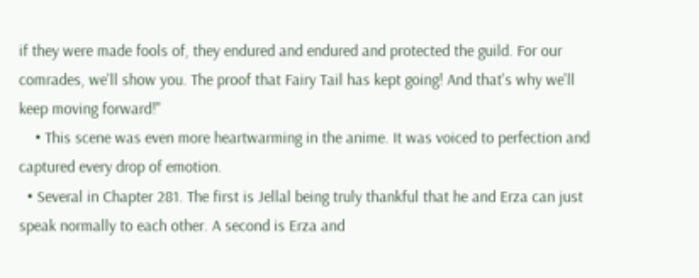if they were made fools of, they endured and endured and protected the guild. For our comrades, we'll show you. The proof that Fairy Tail has kept going! And that's why we'll keep moving forward!"
    • This scene was even more heartwarming in the anime. It was voiced to perfection and captured every drop of emotion.
  • Several in Chapter 281. The first is Jellal being truly thankful that he and Erza can just speak normally to each other. A second is Erza and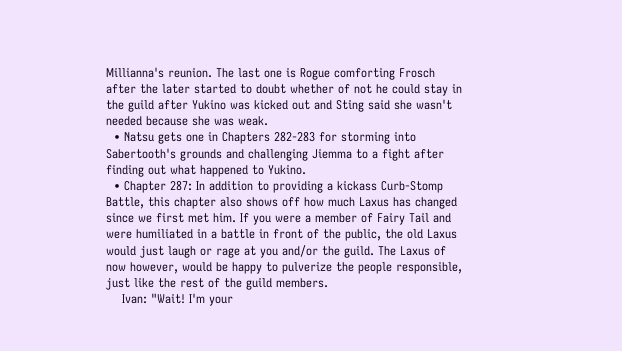Millianna's reunion. The last one is Rogue comforting Frosch after the later started to doubt whether of not he could stay in the guild after Yukino was kicked out and Sting said she wasn't needed because she was weak.
  • Natsu gets one in Chapters 282-283 for storming into Sabertooth's grounds and challenging Jiemma to a fight after finding out what happened to Yukino.
  • Chapter 287: In addition to providing a kickass Curb-Stomp Battle, this chapter also shows off how much Laxus has changed since we first met him. If you were a member of Fairy Tail and were humiliated in a battle in front of the public, the old Laxus would just laugh or rage at you and/or the guild. The Laxus of now however, would be happy to pulverize the people responsible, just like the rest of the guild members.
    Ivan: "Wait! I'm your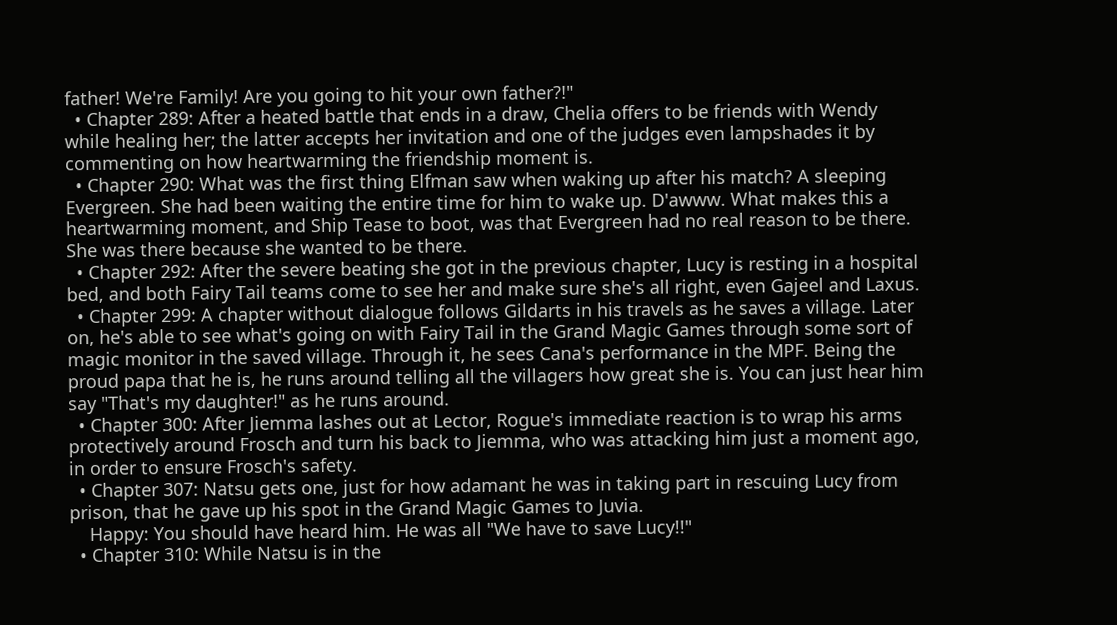father! We're Family! Are you going to hit your own father?!"
  • Chapter 289: After a heated battle that ends in a draw, Chelia offers to be friends with Wendy while healing her; the latter accepts her invitation and one of the judges even lampshades it by commenting on how heartwarming the friendship moment is.
  • Chapter 290: What was the first thing Elfman saw when waking up after his match? A sleeping Evergreen. She had been waiting the entire time for him to wake up. D'awww. What makes this a heartwarming moment, and Ship Tease to boot, was that Evergreen had no real reason to be there. She was there because she wanted to be there.
  • Chapter 292: After the severe beating she got in the previous chapter, Lucy is resting in a hospital bed, and both Fairy Tail teams come to see her and make sure she's all right, even Gajeel and Laxus.
  • Chapter 299: A chapter without dialogue follows Gildarts in his travels as he saves a village. Later on, he's able to see what's going on with Fairy Tail in the Grand Magic Games through some sort of magic monitor in the saved village. Through it, he sees Cana's performance in the MPF. Being the proud papa that he is, he runs around telling all the villagers how great she is. You can just hear him say "That's my daughter!" as he runs around.
  • Chapter 300: After Jiemma lashes out at Lector, Rogue's immediate reaction is to wrap his arms protectively around Frosch and turn his back to Jiemma, who was attacking him just a moment ago, in order to ensure Frosch's safety.
  • Chapter 307: Natsu gets one, just for how adamant he was in taking part in rescuing Lucy from prison, that he gave up his spot in the Grand Magic Games to Juvia.
    Happy: You should have heard him. He was all "We have to save Lucy!!"
  • Chapter 310: While Natsu is in the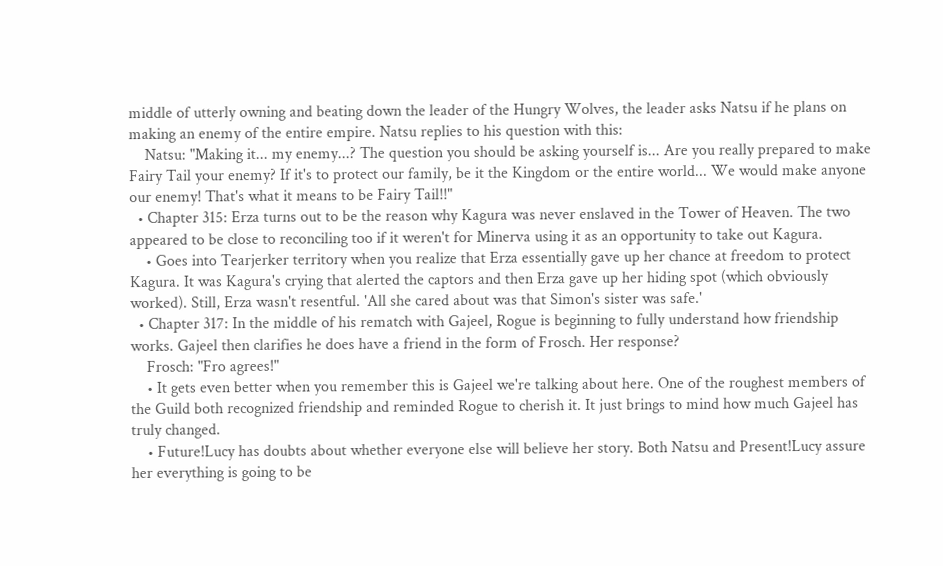middle of utterly owning and beating down the leader of the Hungry Wolves, the leader asks Natsu if he plans on making an enemy of the entire empire. Natsu replies to his question with this:
    Natsu: "Making it... my enemy...? The question you should be asking yourself is... Are you really prepared to make Fairy Tail your enemy? If it's to protect our family, be it the Kingdom or the entire world... We would make anyone our enemy! That's what it means to be Fairy Tail!!"
  • Chapter 315: Erza turns out to be the reason why Kagura was never enslaved in the Tower of Heaven. The two appeared to be close to reconciling too if it weren't for Minerva using it as an opportunity to take out Kagura.
    • Goes into Tearjerker territory when you realize that Erza essentially gave up her chance at freedom to protect Kagura. It was Kagura's crying that alerted the captors and then Erza gave up her hiding spot (which obviously worked). Still, Erza wasn't resentful. 'All she cared about was that Simon's sister was safe.'
  • Chapter 317: In the middle of his rematch with Gajeel, Rogue is beginning to fully understand how friendship works. Gajeel then clarifies he does have a friend in the form of Frosch. Her response?
    Frosch: "Fro agrees!"
    • It gets even better when you remember this is Gajeel we're talking about here. One of the roughest members of the Guild both recognized friendship and reminded Rogue to cherish it. It just brings to mind how much Gajeel has truly changed.
    • Future!Lucy has doubts about whether everyone else will believe her story. Both Natsu and Present!Lucy assure her everything is going to be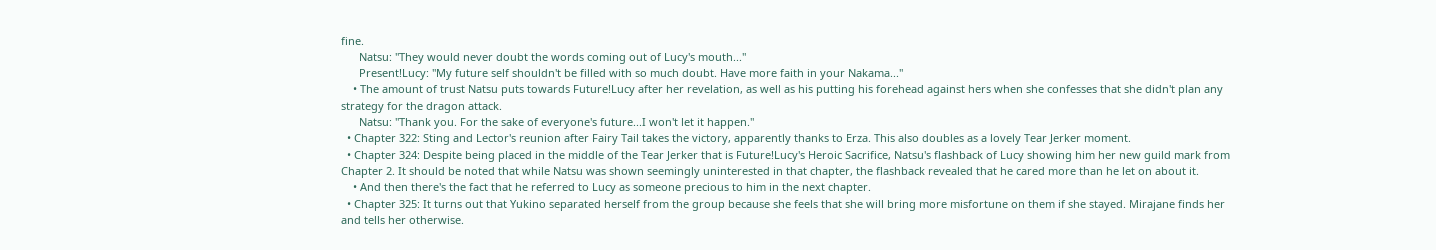fine.
      Natsu: "They would never doubt the words coming out of Lucy's mouth..."
      Present!Lucy: "My future self shouldn't be filled with so much doubt. Have more faith in your Nakama..."
    • The amount of trust Natsu puts towards Future!Lucy after her revelation, as well as his putting his forehead against hers when she confesses that she didn't plan any strategy for the dragon attack.
      Natsu: "Thank you. For the sake of everyone's future...I won't let it happen."
  • Chapter 322: Sting and Lector's reunion after Fairy Tail takes the victory, apparently thanks to Erza. This also doubles as a lovely Tear Jerker moment.
  • Chapter 324: Despite being placed in the middle of the Tear Jerker that is Future!Lucy's Heroic Sacrifice, Natsu's flashback of Lucy showing him her new guild mark from Chapter 2. It should be noted that while Natsu was shown seemingly uninterested in that chapter, the flashback revealed that he cared more than he let on about it.
    • And then there's the fact that he referred to Lucy as someone precious to him in the next chapter.
  • Chapter 325: It turns out that Yukino separated herself from the group because she feels that she will bring more misfortune on them if she stayed. Mirajane finds her and tells her otherwise.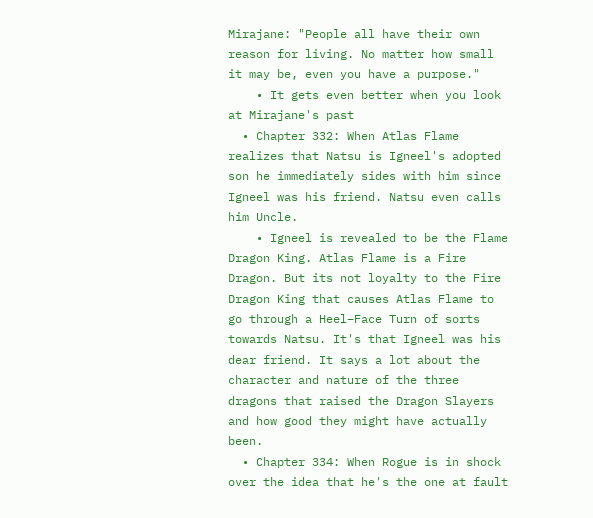Mirajane: "People all have their own reason for living. No matter how small it may be, even you have a purpose."
    • It gets even better when you look at Mirajane's past
  • Chapter 332: When Atlas Flame realizes that Natsu is Igneel's adopted son he immediately sides with him since Igneel was his friend. Natsu even calls him Uncle.
    • Igneel is revealed to be the Flame Dragon King. Atlas Flame is a Fire Dragon. But its not loyalty to the Fire Dragon King that causes Atlas Flame to go through a Heel–Face Turn of sorts towards Natsu. It's that Igneel was his dear friend. It says a lot about the character and nature of the three dragons that raised the Dragon Slayers and how good they might have actually been.
  • Chapter 334: When Rogue is in shock over the idea that he's the one at fault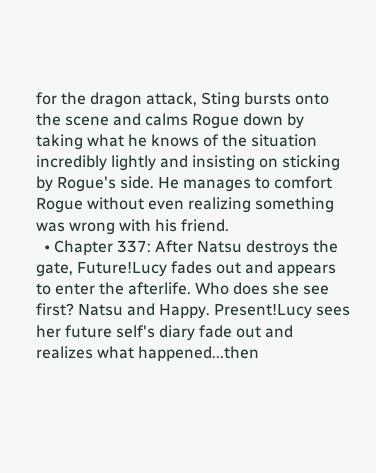for the dragon attack, Sting bursts onto the scene and calms Rogue down by taking what he knows of the situation incredibly lightly and insisting on sticking by Rogue's side. He manages to comfort Rogue without even realizing something was wrong with his friend.
  • Chapter 337: After Natsu destroys the gate, Future!Lucy fades out and appears to enter the afterlife. Who does she see first? Natsu and Happy. Present!Lucy sees her future self's diary fade out and realizes what happened...then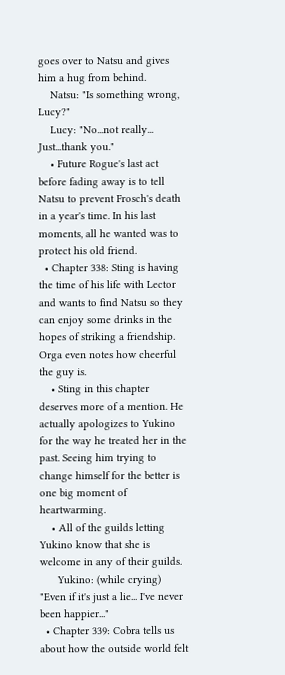goes over to Natsu and gives him a hug from behind.
    Natsu: "Is something wrong, Lucy?"
    Lucy: "No...not really... Just...thank you."
    • Future Rogue's last act before fading away is to tell Natsu to prevent Frosch's death in a year's time. In his last moments, all he wanted was to protect his old friend.
  • Chapter 338: Sting is having the time of his life with Lector and wants to find Natsu so they can enjoy some drinks in the hopes of striking a friendship. Orga even notes how cheerful the guy is.
    • Sting in this chapter deserves more of a mention. He actually apologizes to Yukino for the way he treated her in the past. Seeing him trying to change himself for the better is one big moment of heartwarming.
    • All of the guilds letting Yukino know that she is welcome in any of their guilds.
      Yukino: (while crying) "Even if it's just a lie... I've never been happier..."
  • Chapter 339: Cobra tells us about how the outside world felt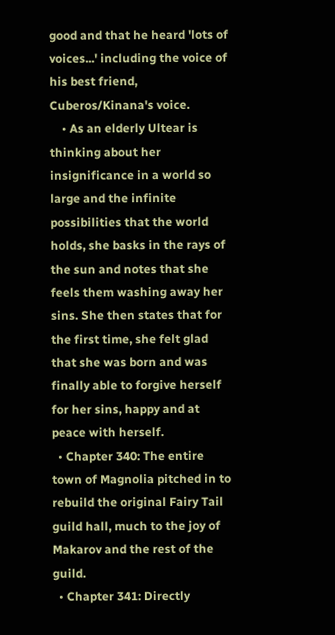good and that he heard 'lots of voices...' including the voice of his best friend, Cuberos/Kinana's voice.
    • As an elderly Ultear is thinking about her insignificance in a world so large and the infinite possibilities that the world holds, she basks in the rays of the sun and notes that she feels them washing away her sins. She then states that for the first time, she felt glad that she was born and was finally able to forgive herself for her sins, happy and at peace with herself.
  • Chapter 340: The entire town of Magnolia pitched in to rebuild the original Fairy Tail guild hall, much to the joy of Makarov and the rest of the guild.
  • Chapter 341: Directly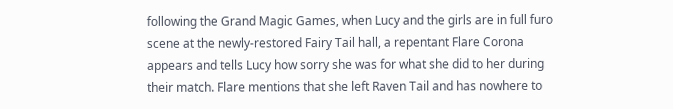following the Grand Magic Games, when Lucy and the girls are in full furo scene at the newly-restored Fairy Tail hall, a repentant Flare Corona appears and tells Lucy how sorry she was for what she did to her during their match. Flare mentions that she left Raven Tail and has nowhere to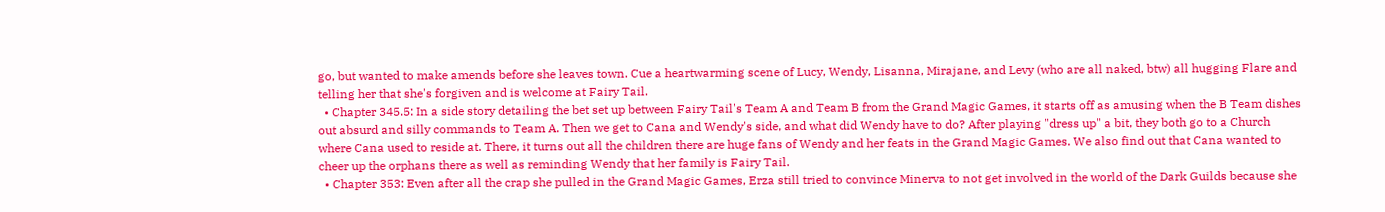go, but wanted to make amends before she leaves town. Cue a heartwarming scene of Lucy, Wendy, Lisanna, Mirajane, and Levy (who are all naked, btw) all hugging Flare and telling her that she's forgiven and is welcome at Fairy Tail.
  • Chapter 345.5: In a side story detailing the bet set up between Fairy Tail's Team A and Team B from the Grand Magic Games, it starts off as amusing when the B Team dishes out absurd and silly commands to Team A. Then we get to Cana and Wendy's side, and what did Wendy have to do? After playing "dress up" a bit, they both go to a Church where Cana used to reside at. There, it turns out all the children there are huge fans of Wendy and her feats in the Grand Magic Games. We also find out that Cana wanted to cheer up the orphans there as well as reminding Wendy that her family is Fairy Tail.
  • Chapter 353: Even after all the crap she pulled in the Grand Magic Games, Erza still tried to convince Minerva to not get involved in the world of the Dark Guilds because she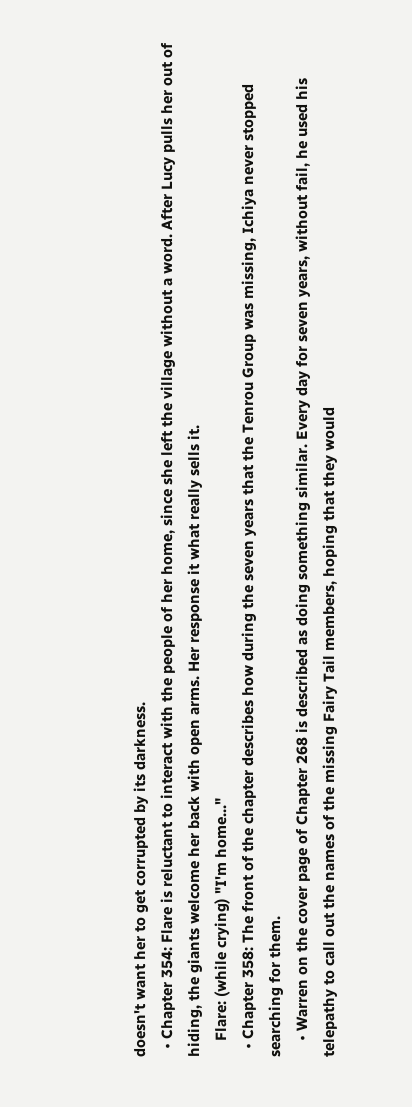doesn't want her to get corrupted by its darkness.
  • Chapter 354: Flare is reluctant to interact with the people of her home, since she left the village without a word. After Lucy pulls her out of hiding, the giants welcome her back with open arms. Her response it what really sells it.
    Flare: (while crying) "I'm home..."
  • Chapter 358: The front of the chapter describes how during the seven years that the Tenrou Group was missing, Ichiya never stopped searching for them.
    • Warren on the cover page of Chapter 268 is described as doing something similar. Every day for seven years, without fail, he used his telepathy to call out the names of the missing Fairy Tail members, hoping that they would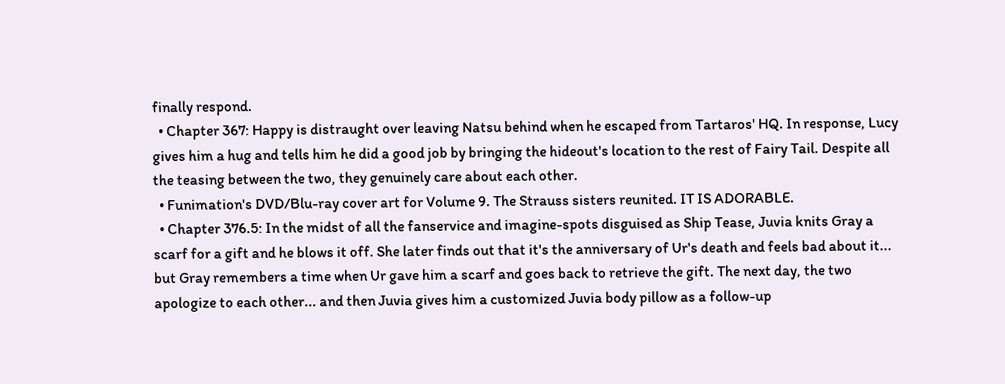finally respond.
  • Chapter 367: Happy is distraught over leaving Natsu behind when he escaped from Tartaros' HQ. In response, Lucy gives him a hug and tells him he did a good job by bringing the hideout's location to the rest of Fairy Tail. Despite all the teasing between the two, they genuinely care about each other.
  • Funimation's DVD/Blu-ray cover art for Volume 9. The Strauss sisters reunited. IT IS ADORABLE.
  • Chapter 376.5: In the midst of all the fanservice and imagine-spots disguised as Ship Tease, Juvia knits Gray a scarf for a gift and he blows it off. She later finds out that it's the anniversary of Ur's death and feels bad about it... but Gray remembers a time when Ur gave him a scarf and goes back to retrieve the gift. The next day, the two apologize to each other... and then Juvia gives him a customized Juvia body pillow as a follow-up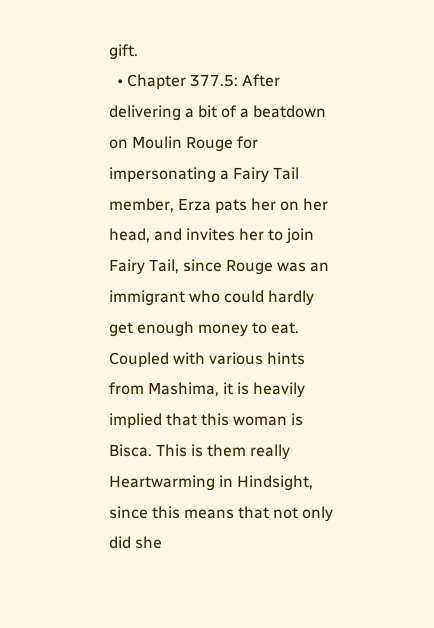gift.
  • Chapter 377.5: After delivering a bit of a beatdown on Moulin Rouge for impersonating a Fairy Tail member, Erza pats her on her head, and invites her to join Fairy Tail, since Rouge was an immigrant who could hardly get enough money to eat. Coupled with various hints from Mashima, it is heavily implied that this woman is Bisca. This is them really Heartwarming in Hindsight, since this means that not only did she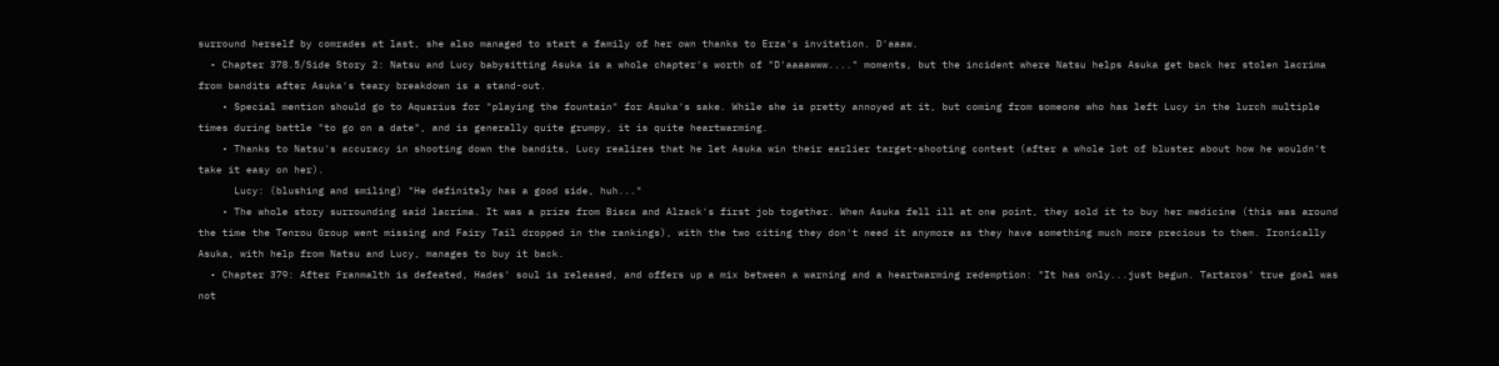surround herself by comrades at last, she also managed to start a family of her own thanks to Erza's invitation. D'aaaw.
  • Chapter 378.5/Side Story 2: Natsu and Lucy babysitting Asuka is a whole chapter's worth of "D'aaaawww...." moments, but the incident where Natsu helps Asuka get back her stolen lacrima from bandits after Asuka's teary breakdown is a stand-out.
    • Special mention should go to Aquarius for "playing the fountain" for Asuka's sake. While she is pretty annoyed at it, but coming from someone who has left Lucy in the lurch multiple times during battle "to go on a date", and is generally quite grumpy, it is quite heartwarming.
    • Thanks to Natsu's accuracy in shooting down the bandits, Lucy realizes that he let Asuka win their earlier target-shooting contest (after a whole lot of bluster about how he wouldn't take it easy on her).
      Lucy: (blushing and smiling) "He definitely has a good side, huh..."
    • The whole story surrounding said lacrima. It was a prize from Bisca and Alzack's first job together. When Asuka fell ill at one point, they sold it to buy her medicine (this was around the time the Tenrou Group went missing and Fairy Tail dropped in the rankings), with the two citing they don't need it anymore as they have something much more precious to them. Ironically Asuka, with help from Natsu and Lucy, manages to buy it back.
  • Chapter 379: After Franmalth is defeated, Hades' soul is released, and offers up a mix between a warning and a heartwarming redemption: "It has only...just begun. Tartaros' true goal was not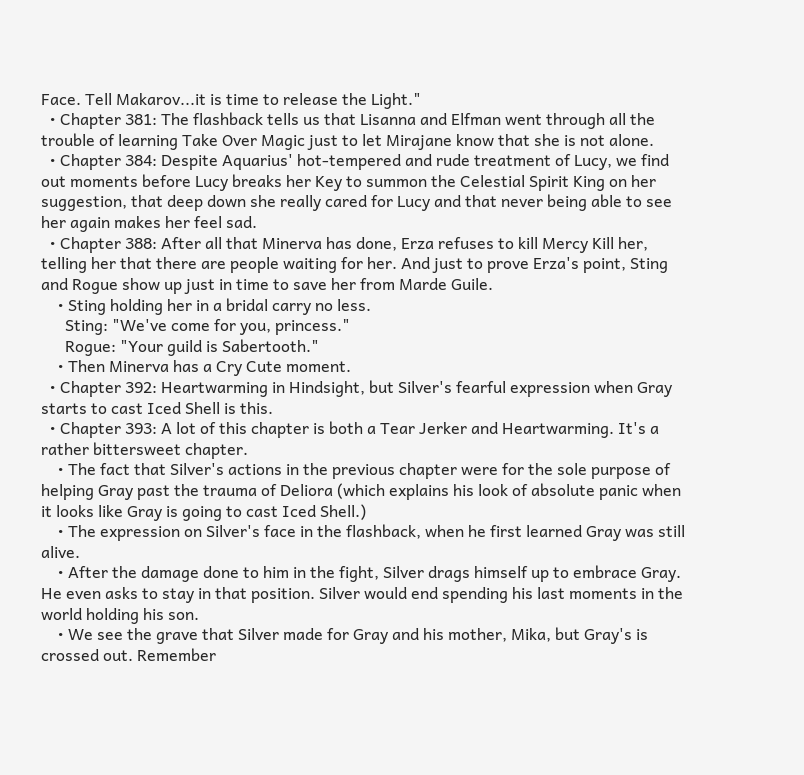Face. Tell Makarov...it is time to release the Light."
  • Chapter 381: The flashback tells us that Lisanna and Elfman went through all the trouble of learning Take Over Magic just to let Mirajane know that she is not alone.
  • Chapter 384: Despite Aquarius' hot-tempered and rude treatment of Lucy, we find out moments before Lucy breaks her Key to summon the Celestial Spirit King on her suggestion, that deep down she really cared for Lucy and that never being able to see her again makes her feel sad.
  • Chapter 388: After all that Minerva has done, Erza refuses to kill Mercy Kill her, telling her that there are people waiting for her. And just to prove Erza's point, Sting and Rogue show up just in time to save her from Marde Guile.
    • Sting holding her in a bridal carry no less.
      Sting: "We've come for you, princess."
      Rogue: "Your guild is Sabertooth."
    • Then Minerva has a Cry Cute moment.
  • Chapter 392: Heartwarming in Hindsight, but Silver's fearful expression when Gray starts to cast Iced Shell is this.
  • Chapter 393: A lot of this chapter is both a Tear Jerker and Heartwarming. It's a rather bittersweet chapter.
    • The fact that Silver's actions in the previous chapter were for the sole purpose of helping Gray past the trauma of Deliora (which explains his look of absolute panic when it looks like Gray is going to cast Iced Shell.)
    • The expression on Silver's face in the flashback, when he first learned Gray was still alive.
    • After the damage done to him in the fight, Silver drags himself up to embrace Gray. He even asks to stay in that position. Silver would end spending his last moments in the world holding his son.
    • We see the grave that Silver made for Gray and his mother, Mika, but Gray's is crossed out. Remember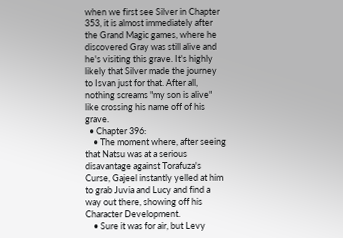when we first see Silver in Chapter 353, it is almost immediately after the Grand Magic games, where he discovered Gray was still alive and he's visiting this grave. It's highly likely that Silver made the journey to Isvan just for that. After all, nothing screams "my son is alive" like crossing his name off of his grave.
  • Chapter 396:
    • The moment where, after seeing that Natsu was at a serious disavantage against Torafuza's Curse, Gajeel instantly yelled at him to grab Juvia and Lucy and find a way out there, showing off his Character Development.
    • Sure it was for air, but Levy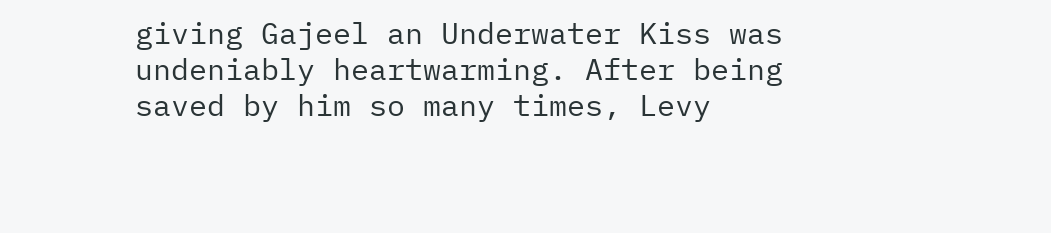giving Gajeel an Underwater Kiss was undeniably heartwarming. After being saved by him so many times, Levy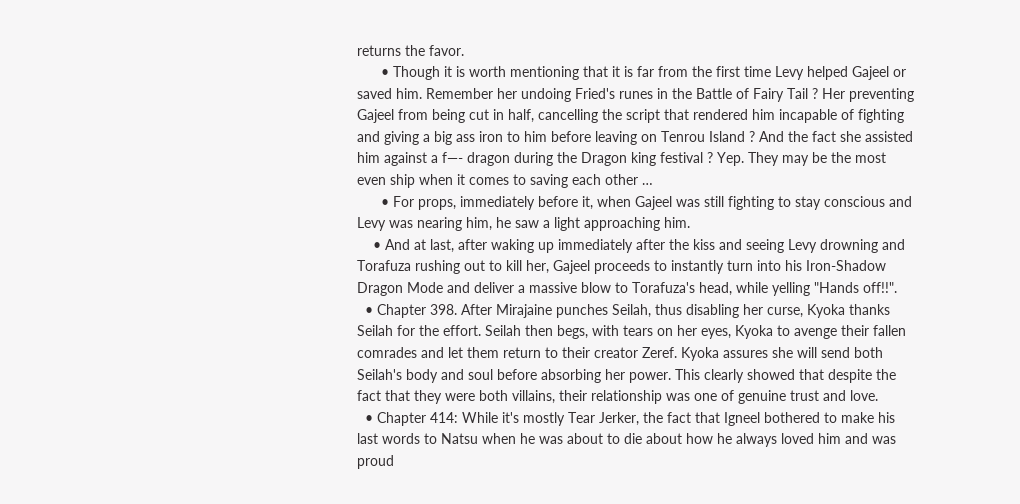returns the favor.
      • Though it is worth mentioning that it is far from the first time Levy helped Gajeel or saved him. Remember her undoing Fried's runes in the Battle of Fairy Tail ? Her preventing Gajeel from being cut in half, cancelling the script that rendered him incapable of fighting and giving a big ass iron to him before leaving on Tenrou Island ? And the fact she assisted him against a f—- dragon during the Dragon king festival ? Yep. They may be the most even ship when it comes to saving each other …
      • For props, immediately before it, when Gajeel was still fighting to stay conscious and Levy was nearing him, he saw a light approaching him.
    • And at last, after waking up immediately after the kiss and seeing Levy drowning and Torafuza rushing out to kill her, Gajeel proceeds to instantly turn into his Iron-Shadow Dragon Mode and deliver a massive blow to Torafuza's head, while yelling "Hands off!!".
  • Chapter 398. After Mirajaine punches Seilah, thus disabling her curse, Kyoka thanks Seilah for the effort. Seilah then begs, with tears on her eyes, Kyoka to avenge their fallen comrades and let them return to their creator Zeref. Kyoka assures she will send both Seilah's body and soul before absorbing her power. This clearly showed that despite the fact that they were both villains, their relationship was one of genuine trust and love.
  • Chapter 414: While it's mostly Tear Jerker, the fact that Igneel bothered to make his last words to Natsu when he was about to die about how he always loved him and was proud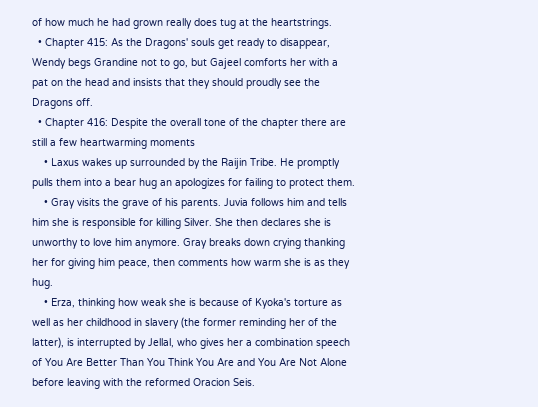of how much he had grown really does tug at the heartstrings.
  • Chapter 415: As the Dragons' souls get ready to disappear, Wendy begs Grandine not to go, but Gajeel comforts her with a pat on the head and insists that they should proudly see the Dragons off.
  • Chapter 416: Despite the overall tone of the chapter there are still a few heartwarming moments
    • Laxus wakes up surrounded by the Raijin Tribe. He promptly pulls them into a bear hug an apologizes for failing to protect them.
    • Gray visits the grave of his parents. Juvia follows him and tells him she is responsible for killing Silver. She then declares she is unworthy to love him anymore. Gray breaks down crying thanking her for giving him peace, then comments how warm she is as they hug.
    • Erza, thinking how weak she is because of Kyoka's torture as well as her childhood in slavery (the former reminding her of the latter), is interrupted by Jellal, who gives her a combination speech of You Are Better Than You Think You Are and You Are Not Alone before leaving with the reformed Oracion Seis.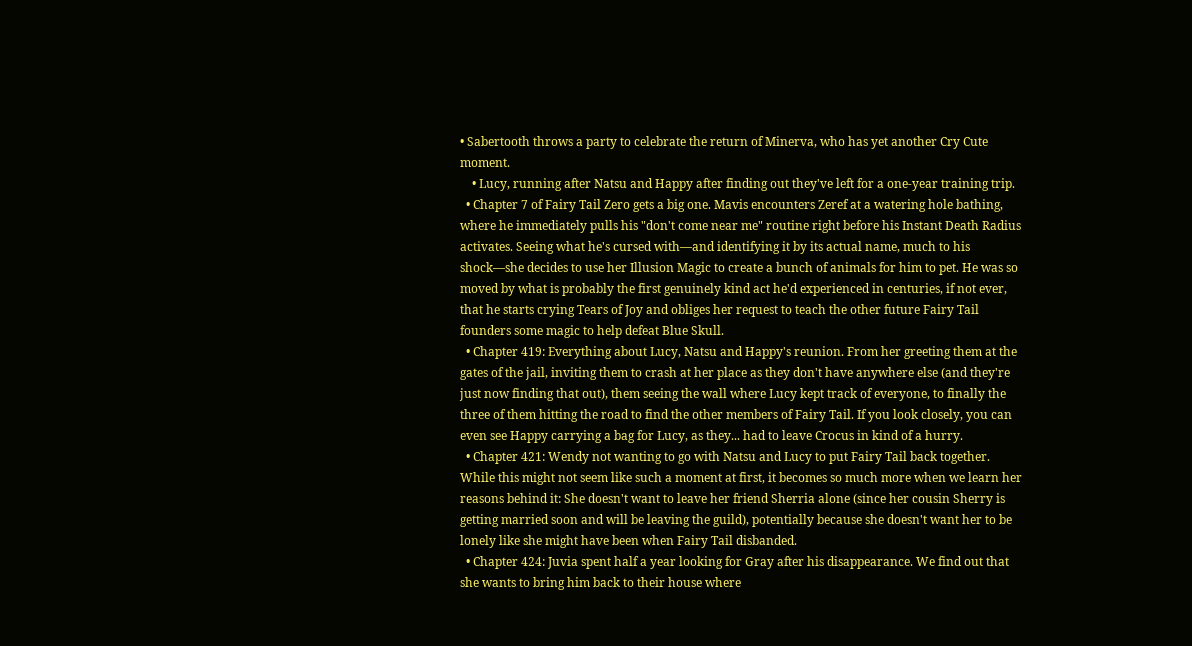• Sabertooth throws a party to celebrate the return of Minerva, who has yet another Cry Cute moment.
    • Lucy, running after Natsu and Happy after finding out they've left for a one-year training trip.
  • Chapter 7 of Fairy Tail Zero gets a big one. Mavis encounters Zeref at a watering hole bathing, where he immediately pulls his "don't come near me" routine right before his Instant Death Radius activates. Seeing what he's cursed with—and identifying it by its actual name, much to his shock—she decides to use her Illusion Magic to create a bunch of animals for him to pet. He was so moved by what is probably the first genuinely kind act he'd experienced in centuries, if not ever, that he starts crying Tears of Joy and obliges her request to teach the other future Fairy Tail founders some magic to help defeat Blue Skull.
  • Chapter 419: Everything about Lucy, Natsu and Happy's reunion. From her greeting them at the gates of the jail, inviting them to crash at her place as they don't have anywhere else (and they're just now finding that out), them seeing the wall where Lucy kept track of everyone, to finally the three of them hitting the road to find the other members of Fairy Tail. If you look closely, you can even see Happy carrying a bag for Lucy, as they... had to leave Crocus in kind of a hurry.
  • Chapter 421: Wendy not wanting to go with Natsu and Lucy to put Fairy Tail back together. While this might not seem like such a moment at first, it becomes so much more when we learn her reasons behind it: She doesn't want to leave her friend Sherria alone (since her cousin Sherry is getting married soon and will be leaving the guild), potentially because she doesn't want her to be lonely like she might have been when Fairy Tail disbanded.
  • Chapter 424: Juvia spent half a year looking for Gray after his disappearance. We find out that she wants to bring him back to their house where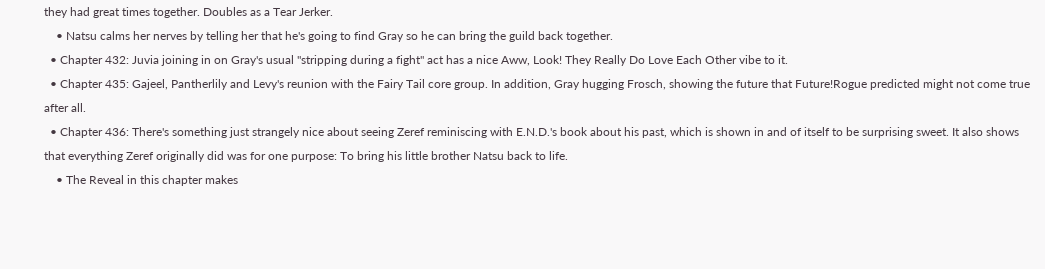they had great times together. Doubles as a Tear Jerker.
    • Natsu calms her nerves by telling her that he's going to find Gray so he can bring the guild back together.
  • Chapter 432: Juvia joining in on Gray's usual "stripping during a fight" act has a nice Aww, Look! They Really Do Love Each Other vibe to it.
  • Chapter 435: Gajeel, Pantherlily and Levy's reunion with the Fairy Tail core group. In addition, Gray hugging Frosch, showing the future that Future!Rogue predicted might not come true after all.
  • Chapter 436: There's something just strangely nice about seeing Zeref reminiscing with E.N.D.'s book about his past, which is shown in and of itself to be surprising sweet. It also shows that everything Zeref originally did was for one purpose: To bring his little brother Natsu back to life.
    • The Reveal in this chapter makes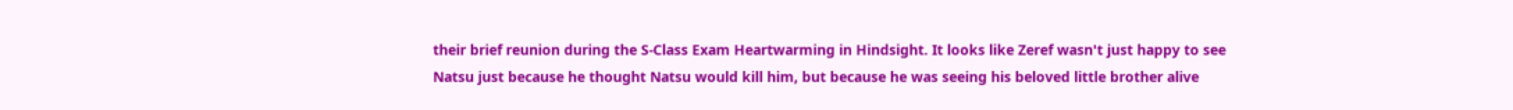their brief reunion during the S-Class Exam Heartwarming in Hindsight. It looks like Zeref wasn't just happy to see Natsu just because he thought Natsu would kill him, but because he was seeing his beloved little brother alive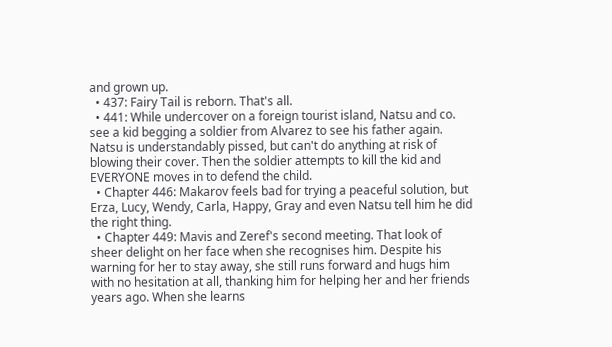and grown up.
  • 437: Fairy Tail is reborn. That's all.
  • 441: While undercover on a foreign tourist island, Natsu and co. see a kid begging a soldier from Alvarez to see his father again. Natsu is understandably pissed, but can't do anything at risk of blowing their cover. Then the soldier attempts to kill the kid and EVERYONE moves in to defend the child.
  • Chapter 446: Makarov feels bad for trying a peaceful solution, but Erza, Lucy, Wendy, Carla, Happy, Gray and even Natsu tell him he did the right thing.
  • Chapter 449: Mavis and Zeref's second meeting. That look of sheer delight on her face when she recognises him. Despite his warning for her to stay away, she still runs forward and hugs him with no hesitation at all, thanking him for helping her and her friends years ago. When she learns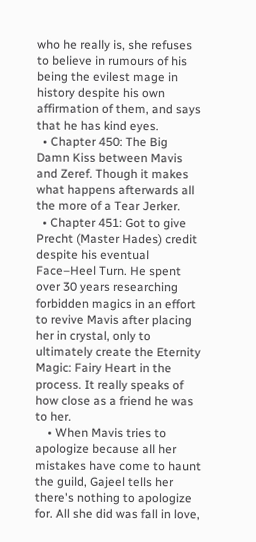who he really is, she refuses to believe in rumours of his being the evilest mage in history despite his own affirmation of them, and says that he has kind eyes.
  • Chapter 450: The Big Damn Kiss between Mavis and Zeref. Though it makes what happens afterwards all the more of a Tear Jerker.
  • Chapter 451: Got to give Precht (Master Hades) credit despite his eventual Face–Heel Turn. He spent over 30 years researching forbidden magics in an effort to revive Mavis after placing her in crystal, only to ultimately create the Eternity Magic: Fairy Heart in the process. It really speaks of how close as a friend he was to her.
    • When Mavis tries to apologize because all her mistakes have come to haunt the guild, Gajeel tells her there's nothing to apologize for. All she did was fall in love,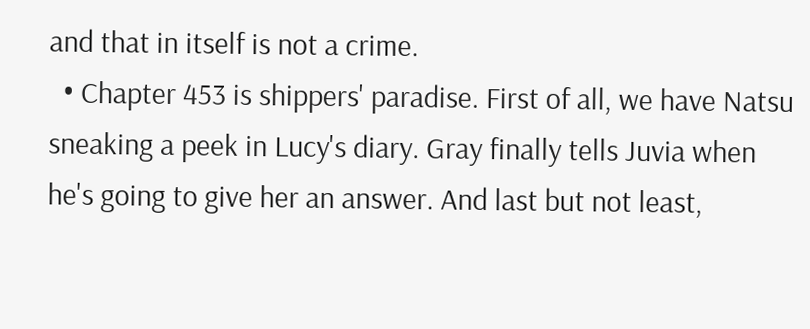and that in itself is not a crime.
  • Chapter 453 is shippers' paradise. First of all, we have Natsu sneaking a peek in Lucy's diary. Gray finally tells Juvia when he's going to give her an answer. And last but not least,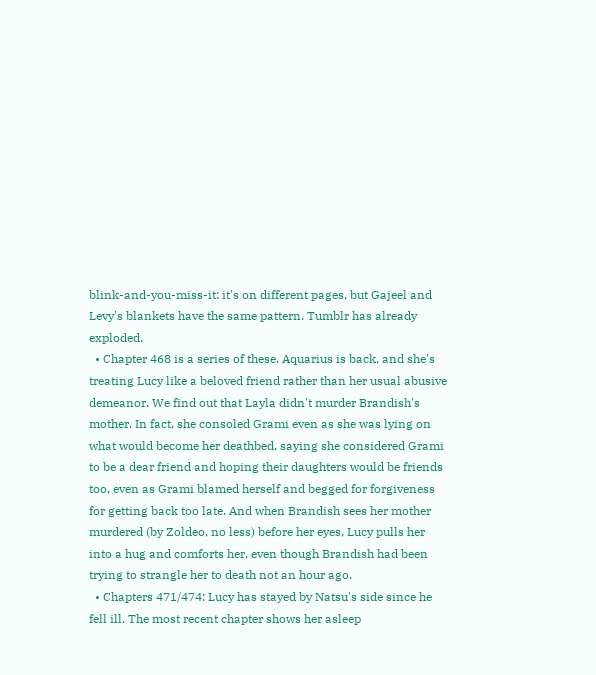blink-and-you-miss-it: it's on different pages, but Gajeel and Levy's blankets have the same pattern. Tumblr has already exploded.
  • Chapter 468 is a series of these. Aquarius is back, and she's treating Lucy like a beloved friend rather than her usual abusive demeanor. We find out that Layla didn't murder Brandish's mother. In fact, she consoled Grami even as she was lying on what would become her deathbed, saying she considered Grami to be a dear friend and hoping their daughters would be friends too, even as Grami blamed herself and begged for forgiveness for getting back too late. And when Brandish sees her mother murdered (by Zoldeo, no less) before her eyes, Lucy pulls her into a hug and comforts her, even though Brandish had been trying to strangle her to death not an hour ago.
  • Chapters 471/474: Lucy has stayed by Natsu's side since he fell ill. The most recent chapter shows her asleep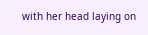with her head laying on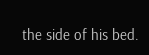the side of his bed.